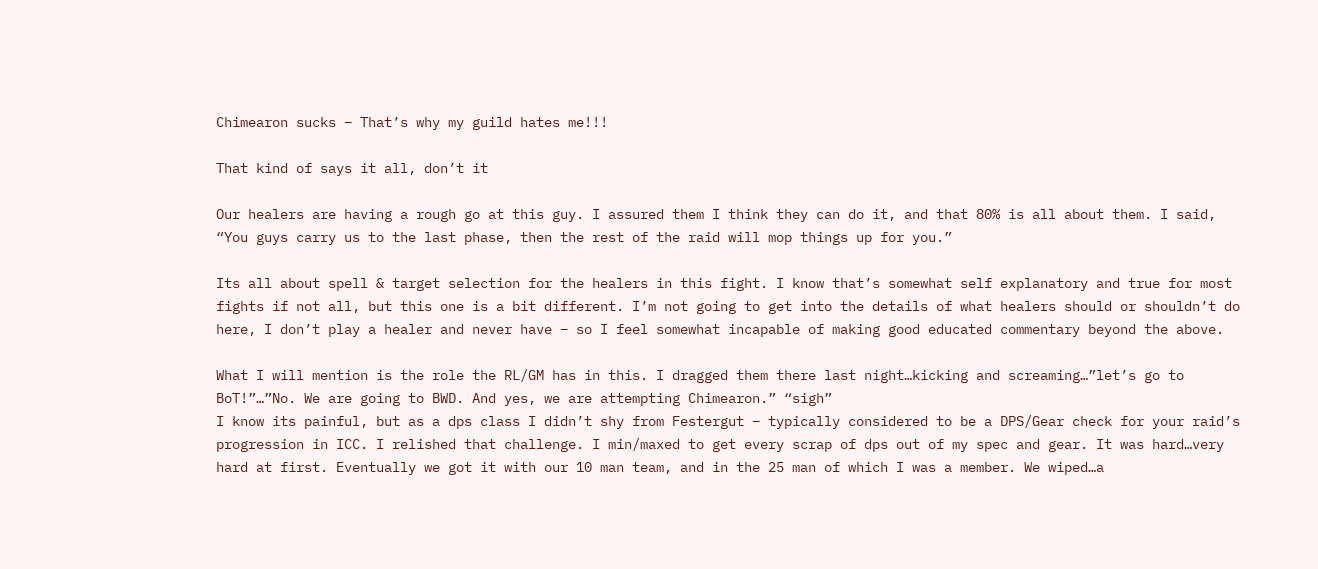Chimearon sucks – That’s why my guild hates me!!!

That kind of says it all, don’t it

Our healers are having a rough go at this guy. I assured them I think they can do it, and that 80% is all about them. I said, “You guys carry us to the last phase, then the rest of the raid will mop things up for you.”

Its all about spell & target selection for the healers in this fight. I know that’s somewhat self explanatory and true for most fights if not all, but this one is a bit different. I’m not going to get into the details of what healers should or shouldn’t do here, I don’t play a healer and never have – so I feel somewhat incapable of making good educated commentary beyond the above.

What I will mention is the role the RL/GM has in this. I dragged them there last night…kicking and screaming…”let’s go to BoT!”…”No. We are going to BWD. And yes, we are attempting Chimearon.” “sigh”
I know its painful, but as a dps class I didn’t shy from Festergut – typically considered to be a DPS/Gear check for your raid’s progression in ICC. I relished that challenge. I min/maxed to get every scrap of dps out of my spec and gear. It was hard…very hard at first. Eventually we got it with our 10 man team, and in the 25 man of which I was a member. We wiped…a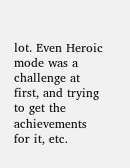lot. Even Heroic mode was a challenge at first, and trying to get the achievements for it, etc.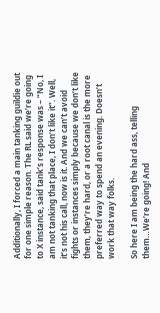Additionally, I forced a main tanking guildie out for one simple reason. The RL said we’re going to X instance, said tank’s response was – “No, I am not tanking that place, I don’t like it”. Well, it’s not his call, now is it. And we can’t avoid fights or instances simply because we don’t like them, they’re hard, or a root canal is the more preferred way to spend an evening. Doesn’t work that way folks.

So here I am being the hard ass, telling them…We’re going! And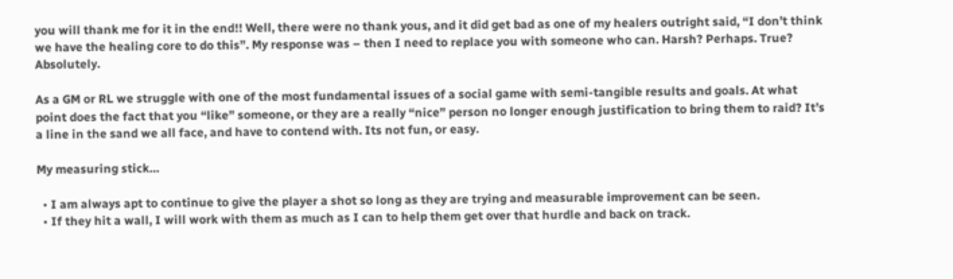you will thank me for it in the end!! Well, there were no thank yous, and it did get bad as one of my healers outright said, “I don’t think we have the healing core to do this”. My response was – then I need to replace you with someone who can. Harsh? Perhaps. True? Absolutely.

As a GM or RL we struggle with one of the most fundamental issues of a social game with semi-tangible results and goals. At what point does the fact that you “like” someone, or they are a really “nice” person no longer enough justification to bring them to raid? It’s a line in the sand we all face, and have to contend with. Its not fun, or easy.

My measuring stick…

  • I am always apt to continue to give the player a shot so long as they are trying and measurable improvement can be seen.
  • If they hit a wall, I will work with them as much as I can to help them get over that hurdle and back on track.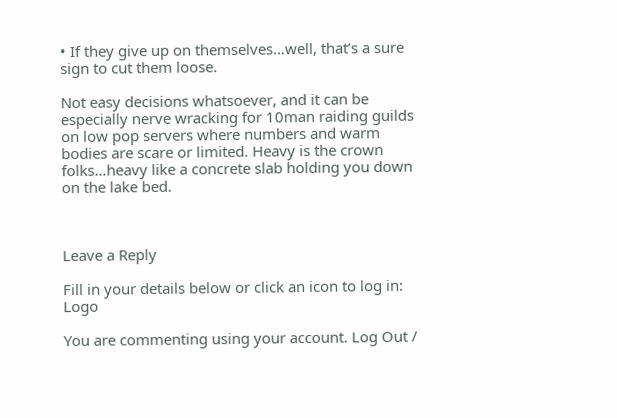• If they give up on themselves…well, that’s a sure sign to cut them loose.

Not easy decisions whatsoever, and it can be especially nerve wracking for 10man raiding guilds on low pop servers where numbers and warm bodies are scare or limited. Heavy is the crown folks…heavy like a concrete slab holding you down on the lake bed.



Leave a Reply

Fill in your details below or click an icon to log in: Logo

You are commenting using your account. Log Out /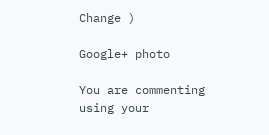Change )

Google+ photo

You are commenting using your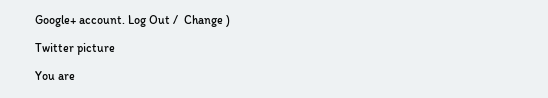Google+ account. Log Out /  Change )

Twitter picture

You are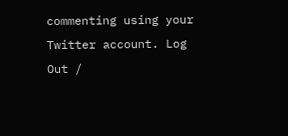commenting using your Twitter account. Log Out /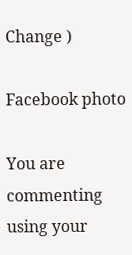Change )

Facebook photo

You are commenting using your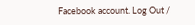Facebook account. Log Out /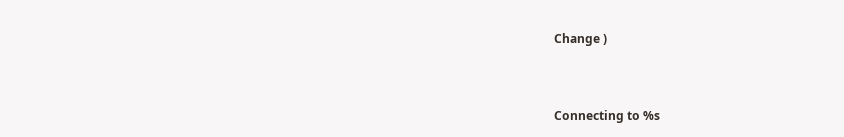Change )


Connecting to %s